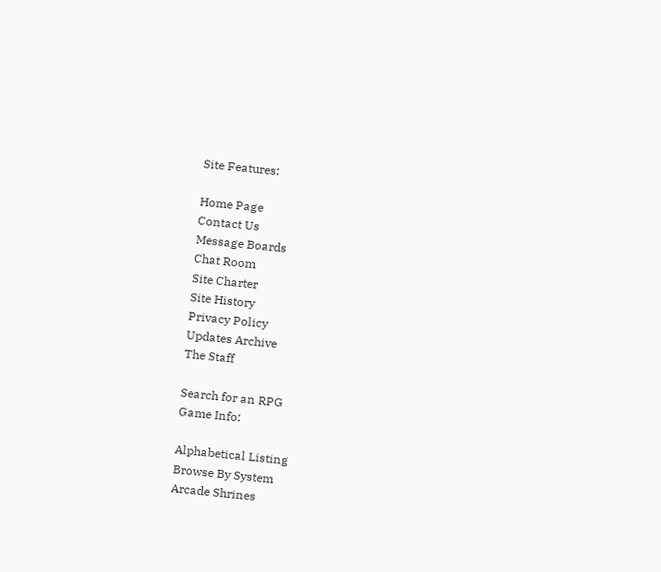Site Features:

Home Page
Contact Us
Message Boards
Chat Room
Site Charter
Site History
Privacy Policy
Updates Archive
The Staff

Search for an RPG
Game Info:

Alphabetical Listing
Browse By System
Arcade Shrines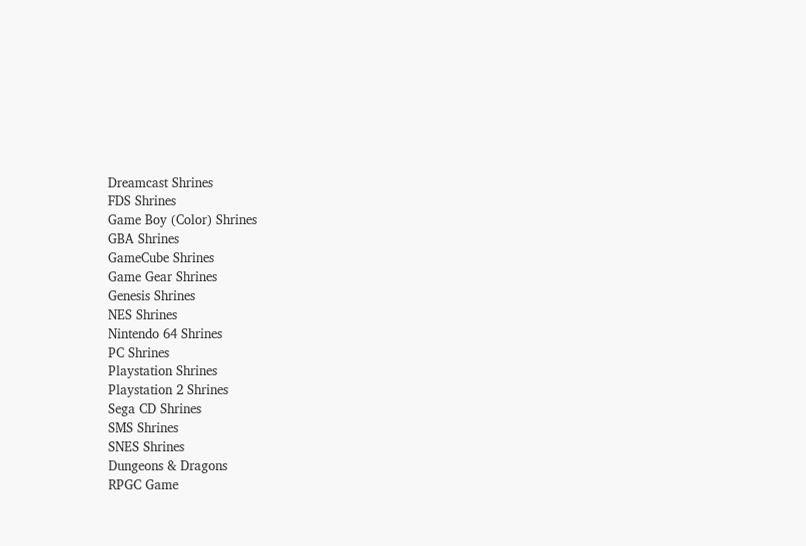Dreamcast Shrines
FDS Shrines
Game Boy (Color) Shrines
GBA Shrines
GameCube Shrines
Game Gear Shrines
Genesis Shrines
NES Shrines
Nintendo 64 Shrines
PC Shrines
Playstation Shrines
Playstation 2 Shrines
Sega CD Shrines
SMS Shrines
SNES Shrines
Dungeons & Dragons
RPGC Game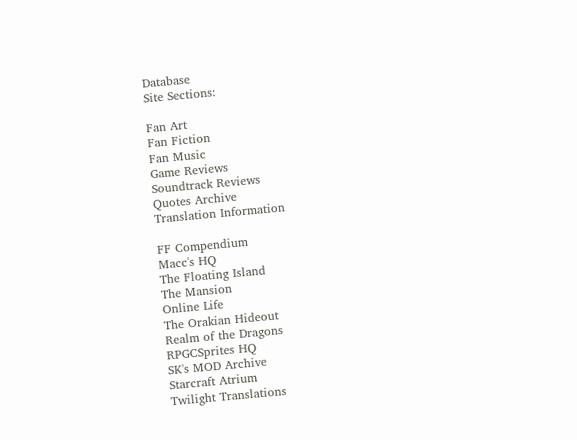Database
Site Sections:

Fan Art
Fan Fiction
Fan Music
Game Reviews
Soundtrack Reviews
Quotes Archive
Translation Information

FF Compendium
Macc's HQ
The Floating Island
The Mansion
Online Life
The Orakian Hideout
Realm of the Dragons
RPGCSprites HQ
SK's MOD Archive
Starcraft Atrium
Twilight Translations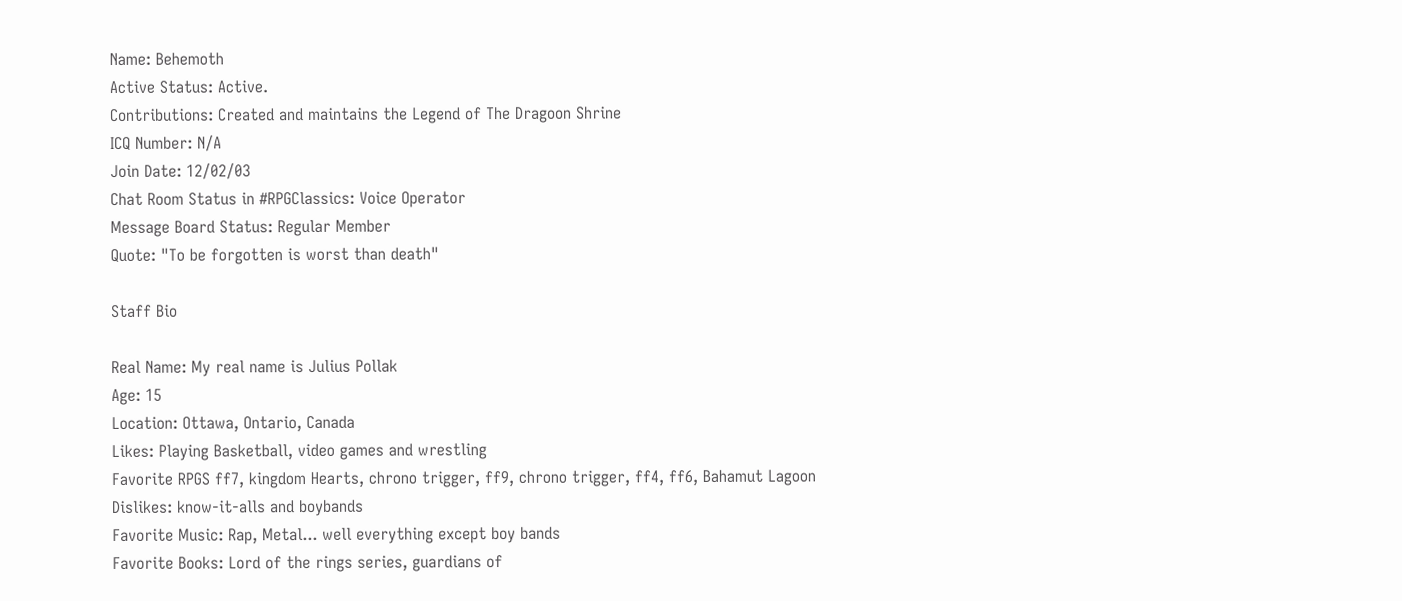Name: Behemoth
Active Status: Active.
Contributions: Created and maintains the Legend of The Dragoon Shrine
ICQ Number: N/A
Join Date: 12/02/03
Chat Room Status in #RPGClassics: Voice Operator
Message Board Status: Regular Member
Quote: "To be forgotten is worst than death"

Staff Bio

Real Name: My real name is Julius Pollak
Age: 15
Location: Ottawa, Ontario, Canada
Likes: Playing Basketball, video games and wrestling
Favorite RPGS ff7, kingdom Hearts, chrono trigger, ff9, chrono trigger, ff4, ff6, Bahamut Lagoon
Dislikes: know-it-alls and boybands
Favorite Music: Rap, Metal... well everything except boy bands
Favorite Books: Lord of the rings series, guardians of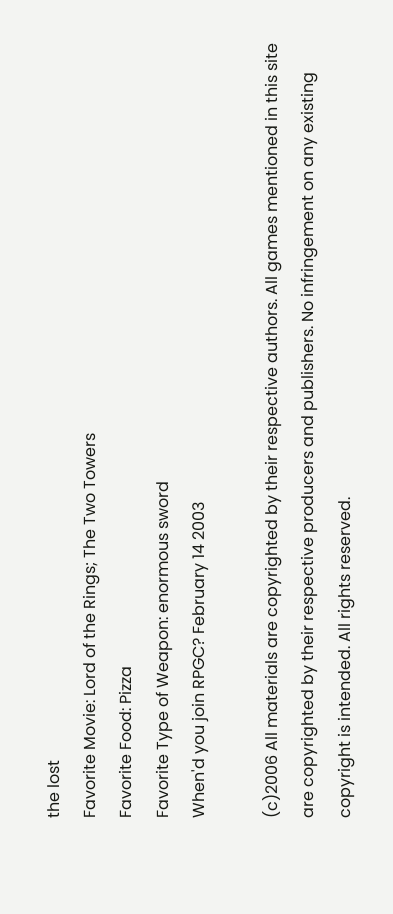the lost
Favorite Movie: Lord of the Rings; The Two Towers
Favorite Food: Pizza
Favorite Type of Weapon: enormous sword
When'd you join RPGC? February 14 2003

(c)2006 All materials are copyrighted by their respective authors. All games mentioned in this site are copyrighted by their respective producers and publishers. No infringement on any existing copyright is intended. All rights reserved.